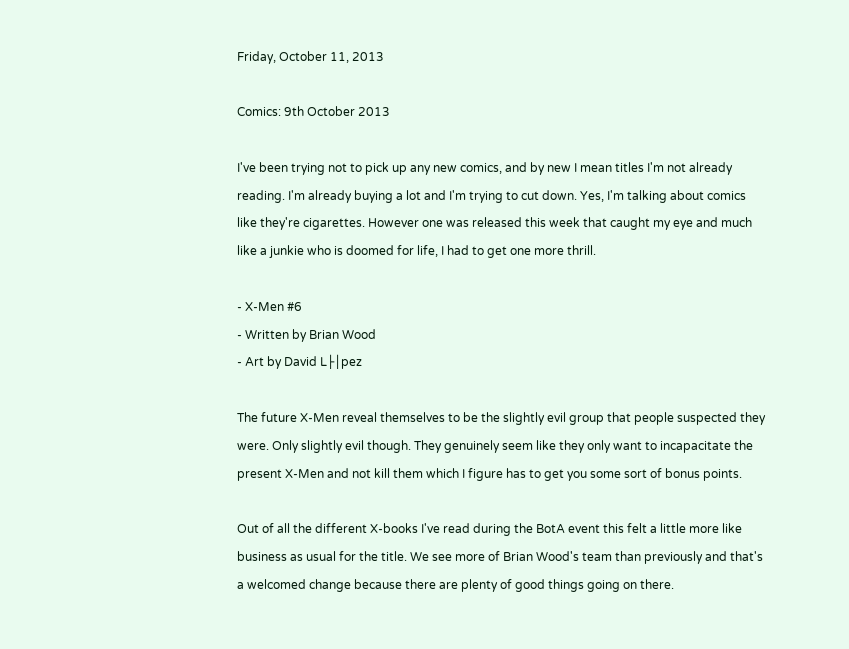Friday, October 11, 2013

Comics: 9th October 2013

I've been trying not to pick up any new comics, and by new I mean titles I'm not already reading. I'm already buying a lot and I'm trying to cut down. Yes, I'm talking about comics like they're cigarettes. However one was released this week that caught my eye and much like a junkie who is doomed for life, I had to get one more thrill.

- X-Men #6
- Written by Brian Wood
- Art by David L├│pez

The future X-Men reveal themselves to be the slightly evil group that people suspected they were. Only slightly evil though. They genuinely seem like they only want to incapacitate the present X-Men and not kill them which I figure has to get you some sort of bonus points.

Out of all the different X-books I've read during the BotA event this felt a little more like business as usual for the title. We see more of Brian Wood's team than previously and that's a welcomed change because there are plenty of good things going on there.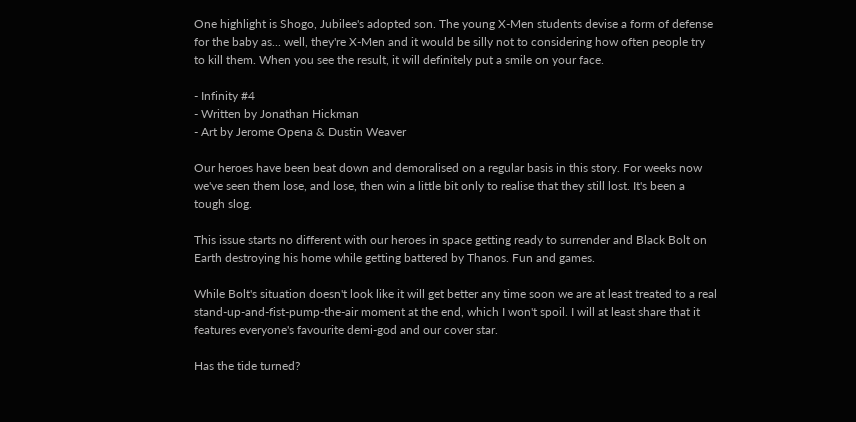One highlight is Shogo, Jubilee's adopted son. The young X-Men students devise a form of defense for the baby as... well, they're X-Men and it would be silly not to considering how often people try to kill them. When you see the result, it will definitely put a smile on your face.

- Infinity #4
- Written by Jonathan Hickman
- Art by Jerome Opena & Dustin Weaver

Our heroes have been beat down and demoralised on a regular basis in this story. For weeks now we've seen them lose, and lose, then win a little bit only to realise that they still lost. It's been a tough slog.

This issue starts no different with our heroes in space getting ready to surrender and Black Bolt on Earth destroying his home while getting battered by Thanos. Fun and games.

While Bolt's situation doesn't look like it will get better any time soon we are at least treated to a real stand-up-and-fist-pump-the-air moment at the end, which I won't spoil. I will at least share that it features everyone's favourite demi-god and our cover star.

Has the tide turned?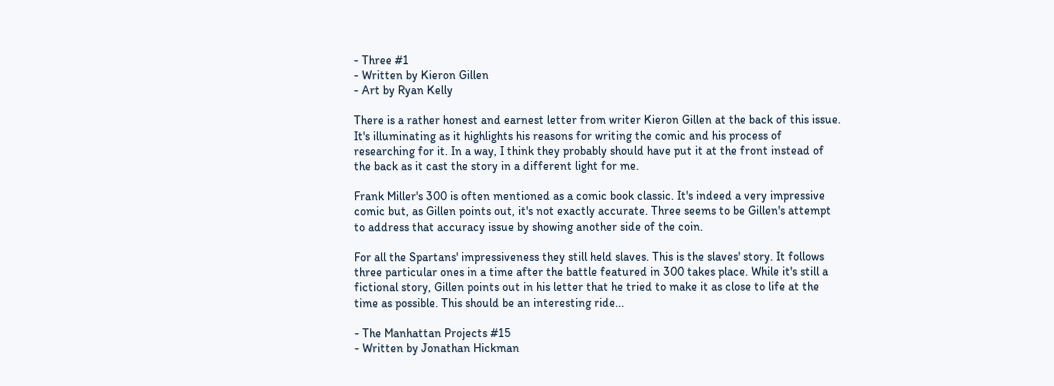- Three #1
- Written by Kieron Gillen
- Art by Ryan Kelly

There is a rather honest and earnest letter from writer Kieron Gillen at the back of this issue. It's illuminating as it highlights his reasons for writing the comic and his process of researching for it. In a way, I think they probably should have put it at the front instead of the back as it cast the story in a different light for me.

Frank Miller's 300 is often mentioned as a comic book classic. It's indeed a very impressive comic but, as Gillen points out, it's not exactly accurate. Three seems to be Gillen's attempt to address that accuracy issue by showing another side of the coin.

For all the Spartans' impressiveness they still held slaves. This is the slaves' story. It follows three particular ones in a time after the battle featured in 300 takes place. While it's still a fictional story, Gillen points out in his letter that he tried to make it as close to life at the time as possible. This should be an interesting ride...

- The Manhattan Projects #15
- Written by Jonathan Hickman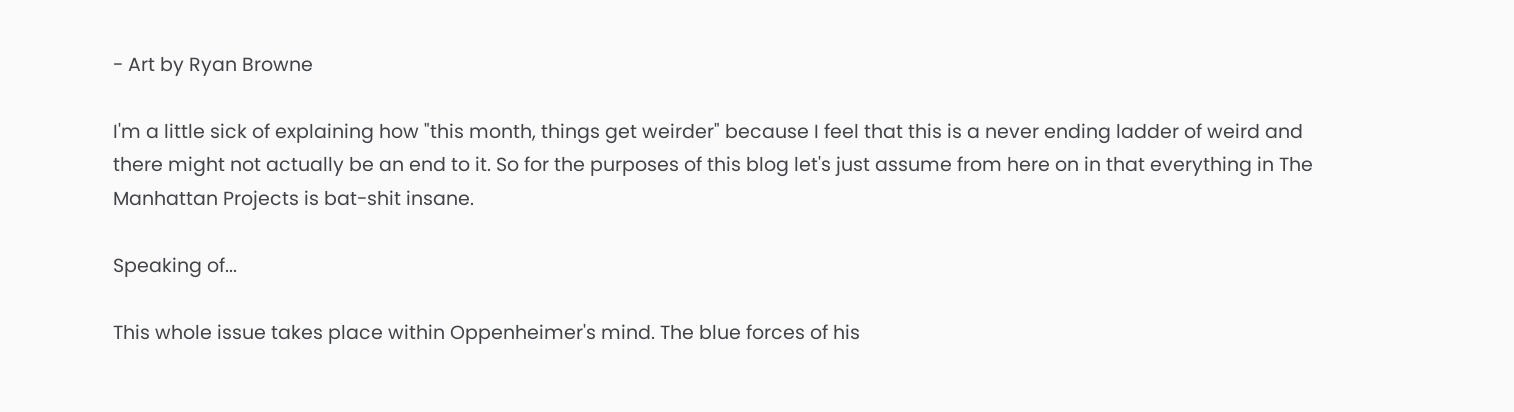- Art by Ryan Browne

I'm a little sick of explaining how "this month, things get weirder" because I feel that this is a never ending ladder of weird and there might not actually be an end to it. So for the purposes of this blog let's just assume from here on in that everything in The Manhattan Projects is bat-shit insane.

Speaking of...

This whole issue takes place within Oppenheimer's mind. The blue forces of his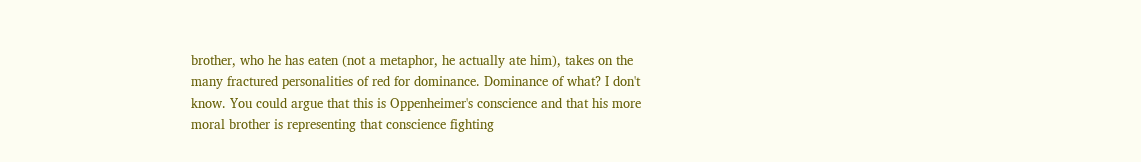brother, who he has eaten (not a metaphor, he actually ate him), takes on the many fractured personalities of red for dominance. Dominance of what? I don't know. You could argue that this is Oppenheimer's conscience and that his more moral brother is representing that conscience fighting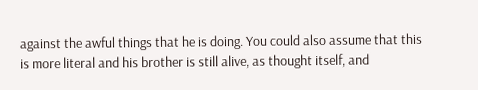against the awful things that he is doing. You could also assume that this is more literal and his brother is still alive, as thought itself, and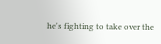he's fighting to take over the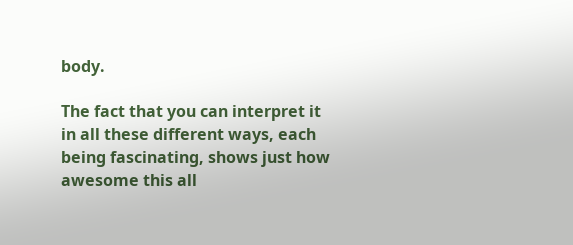body.

The fact that you can interpret it in all these different ways, each being fascinating, shows just how awesome this all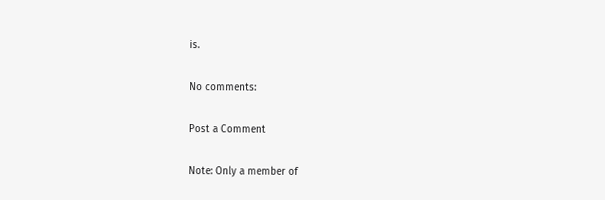is.

No comments:

Post a Comment

Note: Only a member of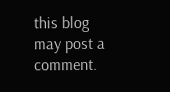this blog may post a comment.